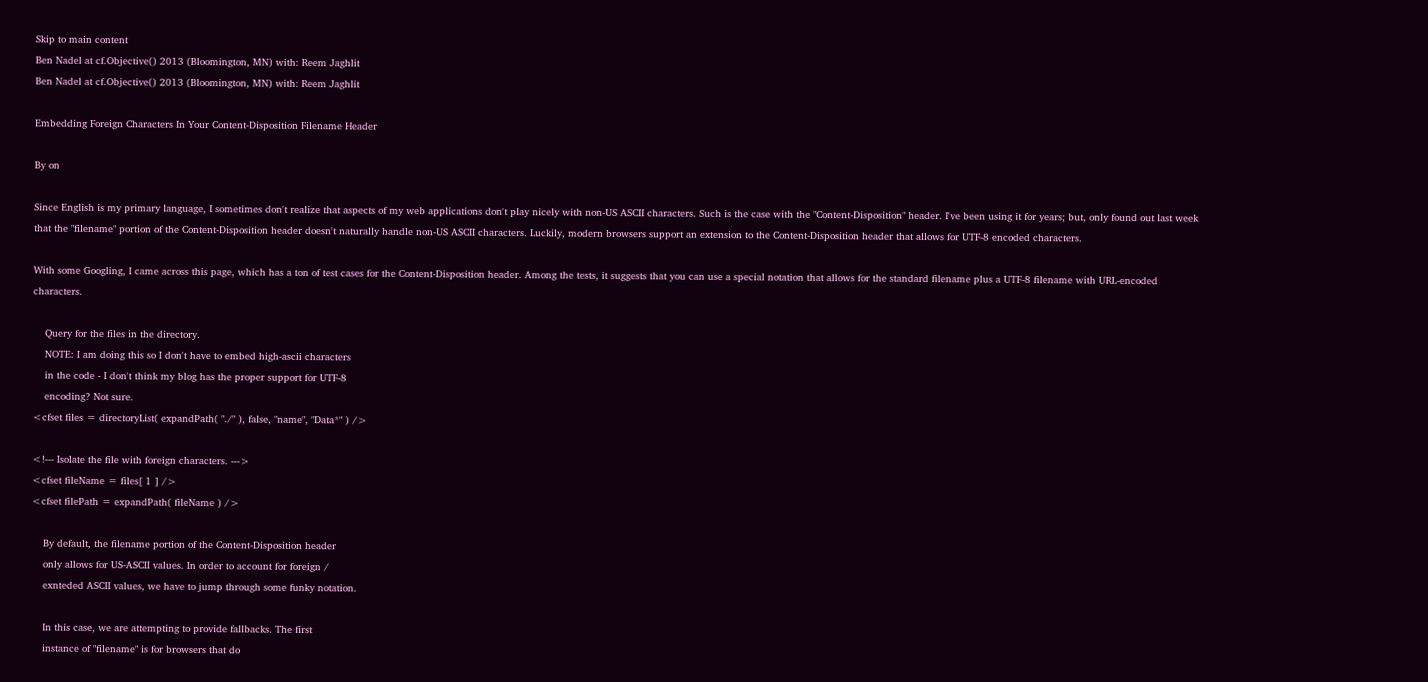Skip to main content
Ben Nadel at cf.Objective() 2013 (Bloomington, MN) with: Reem Jaghlit
Ben Nadel at cf.Objective() 2013 (Bloomington, MN) with: Reem Jaghlit

Embedding Foreign Characters In Your Content-Disposition Filename Header

By on

Since English is my primary language, I sometimes don't realize that aspects of my web applications don't play nicely with non-US ASCII characters. Such is the case with the "Content-Disposition" header. I've been using it for years; but, only found out last week that the "filename" portion of the Content-Disposition header doesn't naturally handle non-US ASCII characters. Luckily, modern browsers support an extension to the Content-Disposition header that allows for UTF-8 encoded characters.

With some Googling, I came across this page, which has a ton of test cases for the Content-Disposition header. Among the tests, it suggests that you can use a special notation that allows for the standard filename plus a UTF-8 filename with URL-encoded characters.

    Query for the files in the directory.
    NOTE: I am doing this so I don't have to embed high-ascii characters
    in the code - I don't think my blog has the proper support for UTF-8
    encoding? Not sure.
<cfset files = directoryList( expandPath( "./" ), false, "name", "Data*" ) />

<!--- Isolate the file with foreign characters. --->
<cfset fileName = files[ 1 ] />
<cfset filePath = expandPath( fileName ) />

    By default, the filename portion of the Content-Disposition header
    only allows for US-ASCII values. In order to account for foreign /
    exnteded ASCII values, we have to jump through some funky notation.

    In this case, we are attempting to provide fallbacks. The first
    instance of "filename" is for browsers that do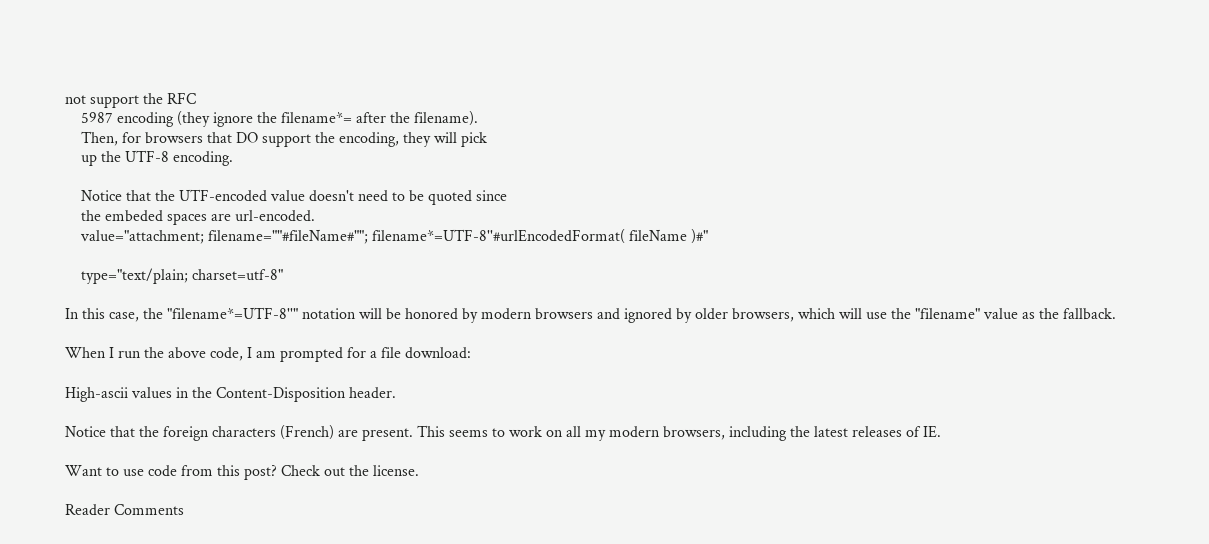not support the RFC
    5987 encoding (they ignore the filename*= after the filename).
    Then, for browsers that DO support the encoding, they will pick
    up the UTF-8 encoding.

    Notice that the UTF-encoded value doesn't need to be quoted since
    the embeded spaces are url-encoded.
    value="attachment; filename=""#fileName#""; filename*=UTF-8''#urlEncodedFormat( fileName )#"

    type="text/plain; charset=utf-8"

In this case, the "filename*=UTF-8''" notation will be honored by modern browsers and ignored by older browsers, which will use the "filename" value as the fallback.

When I run the above code, I am prompted for a file download:

High-ascii values in the Content-Disposition header.

Notice that the foreign characters (French) are present. This seems to work on all my modern browsers, including the latest releases of IE.

Want to use code from this post? Check out the license.

Reader Comments